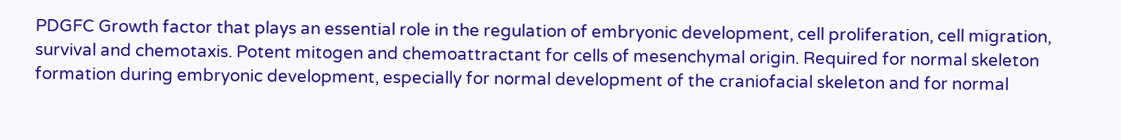PDGFC Growth factor that plays an essential role in the regulation of embryonic development, cell proliferation, cell migration, survival and chemotaxis. Potent mitogen and chemoattractant for cells of mesenchymal origin. Required for normal skeleton formation during embryonic development, especially for normal development of the craniofacial skeleton and for normal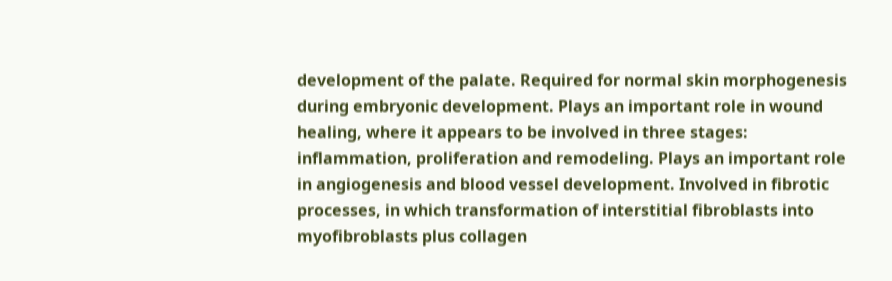development of the palate. Required for normal skin morphogenesis during embryonic development. Plays an important role in wound healing, where it appears to be involved in three stages: inflammation, proliferation and remodeling. Plays an important role in angiogenesis and blood vessel development. Involved in fibrotic processes, in which transformation of interstitial fibroblasts into myofibroblasts plus collagen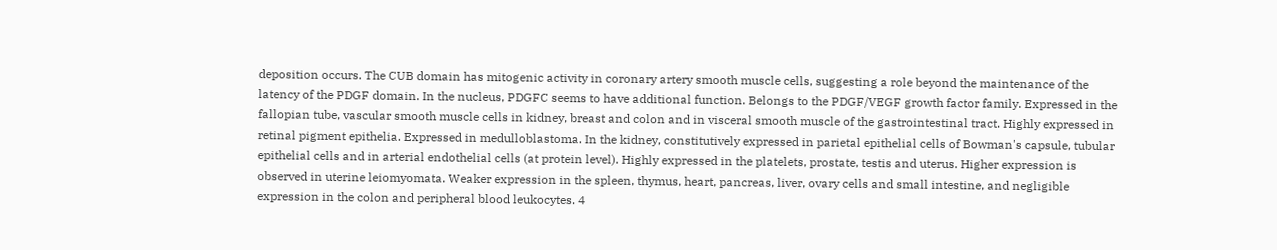deposition occurs. The CUB domain has mitogenic activity in coronary artery smooth muscle cells, suggesting a role beyond the maintenance of the latency of the PDGF domain. In the nucleus, PDGFC seems to have additional function. Belongs to the PDGF/VEGF growth factor family. Expressed in the fallopian tube, vascular smooth muscle cells in kidney, breast and colon and in visceral smooth muscle of the gastrointestinal tract. Highly expressed in retinal pigment epithelia. Expressed in medulloblastoma. In the kidney, constitutively expressed in parietal epithelial cells of Bowman's capsule, tubular epithelial cells and in arterial endothelial cells (at protein level). Highly expressed in the platelets, prostate, testis and uterus. Higher expression is observed in uterine leiomyomata. Weaker expression in the spleen, thymus, heart, pancreas, liver, ovary cells and small intestine, and negligible expression in the colon and peripheral blood leukocytes. 4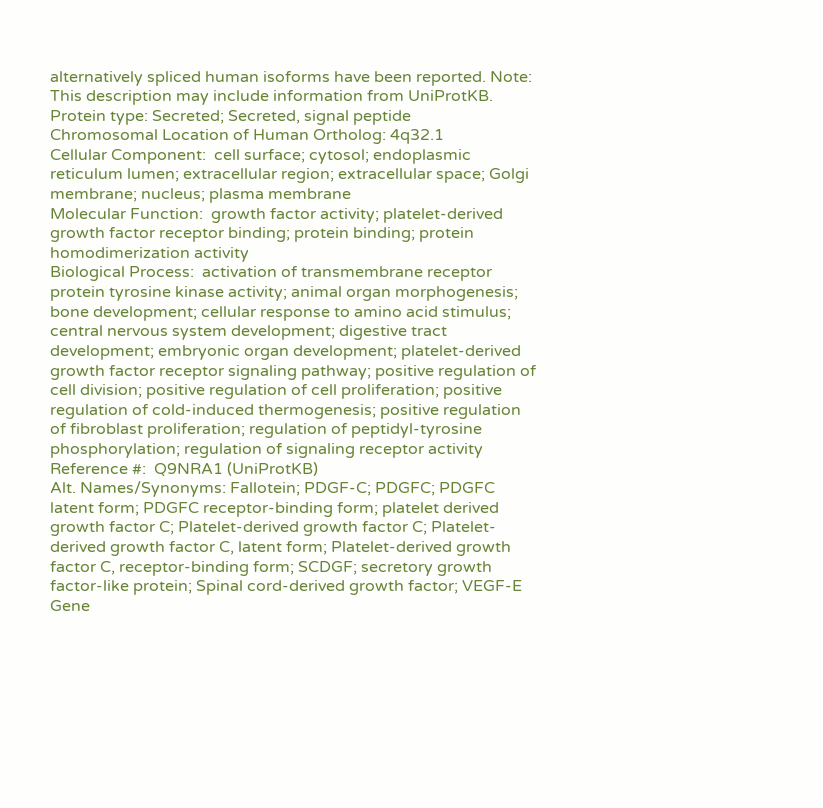alternatively spliced human isoforms have been reported. Note: This description may include information from UniProtKB.
Protein type: Secreted; Secreted, signal peptide
Chromosomal Location of Human Ortholog: 4q32.1
Cellular Component:  cell surface; cytosol; endoplasmic reticulum lumen; extracellular region; extracellular space; Golgi membrane; nucleus; plasma membrane
Molecular Function:  growth factor activity; platelet-derived growth factor receptor binding; protein binding; protein homodimerization activity
Biological Process:  activation of transmembrane receptor protein tyrosine kinase activity; animal organ morphogenesis; bone development; cellular response to amino acid stimulus; central nervous system development; digestive tract development; embryonic organ development; platelet-derived growth factor receptor signaling pathway; positive regulation of cell division; positive regulation of cell proliferation; positive regulation of cold-induced thermogenesis; positive regulation of fibroblast proliferation; regulation of peptidyl-tyrosine phosphorylation; regulation of signaling receptor activity
Reference #:  Q9NRA1 (UniProtKB)
Alt. Names/Synonyms: Fallotein; PDGF-C; PDGFC; PDGFC latent form; PDGFC receptor-binding form; platelet derived growth factor C; Platelet-derived growth factor C; Platelet-derived growth factor C, latent form; Platelet-derived growth factor C, receptor-binding form; SCDGF; secretory growth factor-like protein; Spinal cord-derived growth factor; VEGF-E
Gene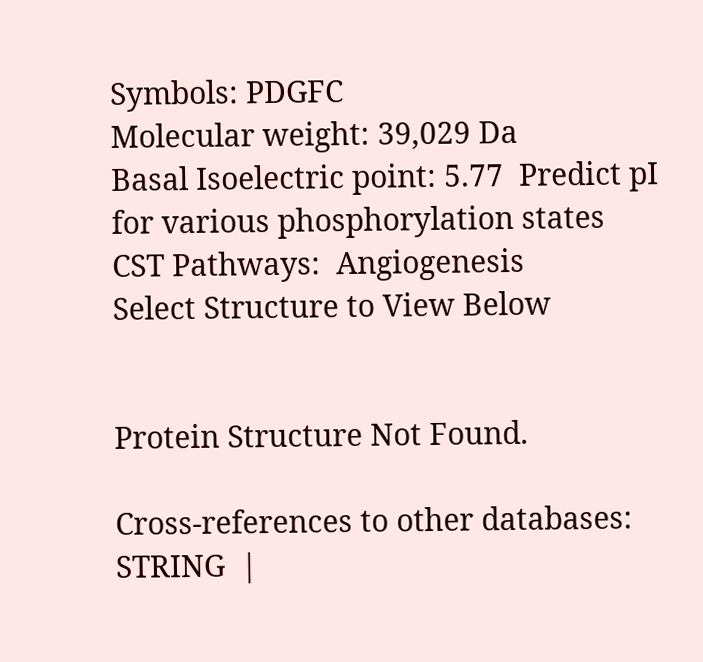Symbols: PDGFC
Molecular weight: 39,029 Da
Basal Isoelectric point: 5.77  Predict pI for various phosphorylation states
CST Pathways:  Angiogenesis
Select Structure to View Below


Protein Structure Not Found.

Cross-references to other databases:  STRING  |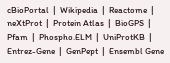cBioPortal  |  Wikipedia  |  Reactome  |  neXtProt  |  Protein Atlas  |  BioGPS  |  Pfam  |  Phospho.ELM  |  UniProtKB  |  Entrez-Gene  |  GenPept  |  Ensembl Gene